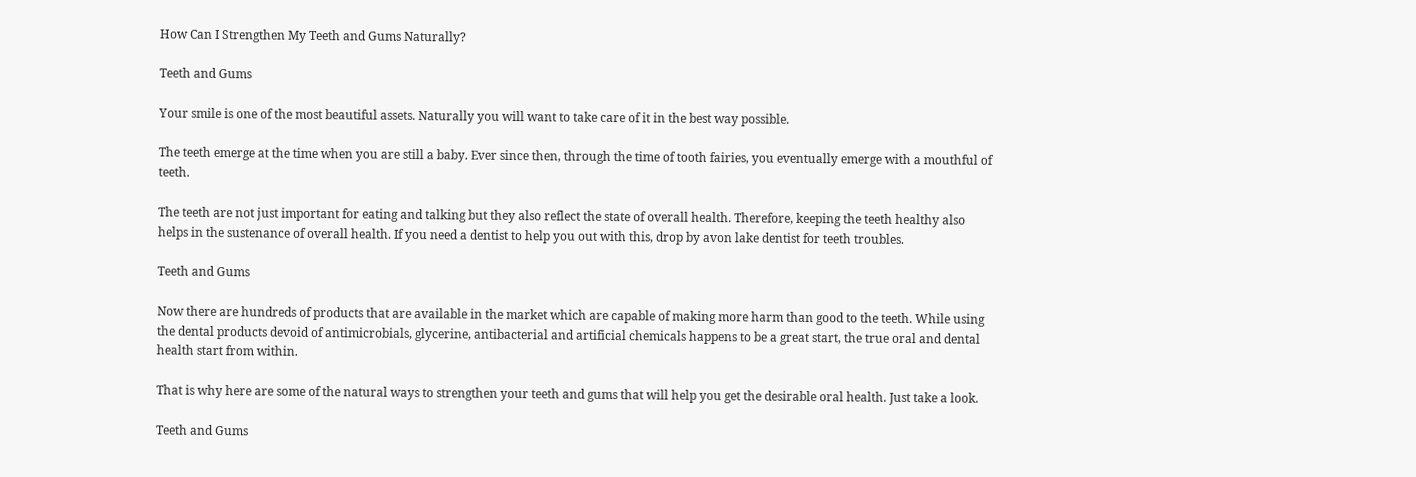How Can I Strengthen My Teeth and Gums Naturally?

Teeth and Gums

Your smile is one of the most beautiful assets. Naturally you will want to take care of it in the best way possible.

The teeth emerge at the time when you are still a baby. Ever since then, through the time of tooth fairies, you eventually emerge with a mouthful of teeth.

The teeth are not just important for eating and talking but they also reflect the state of overall health. Therefore, keeping the teeth healthy also helps in the sustenance of overall health. If you need a dentist to help you out with this, drop by avon lake dentist for teeth troubles.

Teeth and Gums

Now there are hundreds of products that are available in the market which are capable of making more harm than good to the teeth. While using the dental products devoid of antimicrobials, glycerine, antibacterial and artificial chemicals happens to be a great start, the true oral and dental health start from within.

That is why here are some of the natural ways to strengthen your teeth and gums that will help you get the desirable oral health. Just take a look.

Teeth and Gums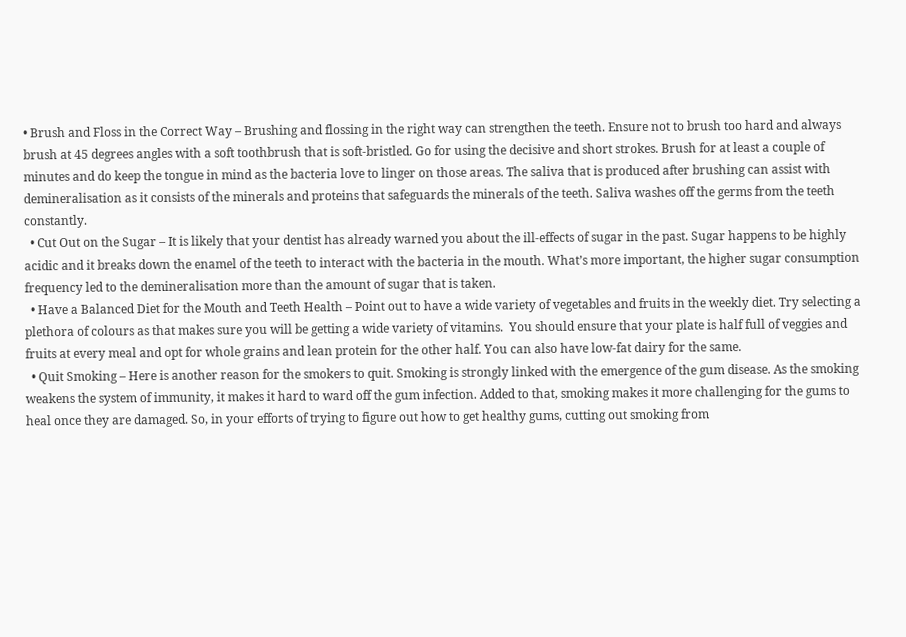• Brush and Floss in the Correct Way – Brushing and flossing in the right way can strengthen the teeth. Ensure not to brush too hard and always brush at 45 degrees angles with a soft toothbrush that is soft-bristled. Go for using the decisive and short strokes. Brush for at least a couple of minutes and do keep the tongue in mind as the bacteria love to linger on those areas. The saliva that is produced after brushing can assist with demineralisation as it consists of the minerals and proteins that safeguards the minerals of the teeth. Saliva washes off the germs from the teeth constantly.
  • Cut Out on the Sugar – It is likely that your dentist has already warned you about the ill-effects of sugar in the past. Sugar happens to be highly acidic and it breaks down the enamel of the teeth to interact with the bacteria in the mouth. What’s more important, the higher sugar consumption frequency led to the demineralisation more than the amount of sugar that is taken.
  • Have a Balanced Diet for the Mouth and Teeth Health – Point out to have a wide variety of vegetables and fruits in the weekly diet. Try selecting a plethora of colours as that makes sure you will be getting a wide variety of vitamins.  You should ensure that your plate is half full of veggies and fruits at every meal and opt for whole grains and lean protein for the other half. You can also have low-fat dairy for the same.
  • Quit Smoking – Here is another reason for the smokers to quit. Smoking is strongly linked with the emergence of the gum disease. As the smoking weakens the system of immunity, it makes it hard to ward off the gum infection. Added to that, smoking makes it more challenging for the gums to heal once they are damaged. So, in your efforts of trying to figure out how to get healthy gums, cutting out smoking from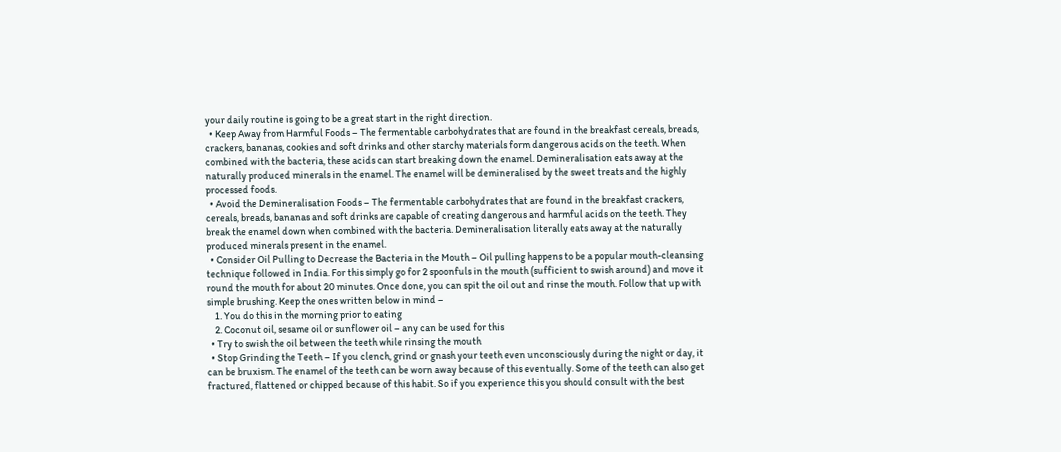your daily routine is going to be a great start in the right direction.
  • Keep Away from Harmful Foods – The fermentable carbohydrates that are found in the breakfast cereals, breads, crackers, bananas, cookies and soft drinks and other starchy materials form dangerous acids on the teeth. When combined with the bacteria, these acids can start breaking down the enamel. Demineralisation eats away at the naturally produced minerals in the enamel. The enamel will be demineralised by the sweet treats and the highly processed foods.
  • Avoid the Demineralisation Foods – The fermentable carbohydrates that are found in the breakfast crackers, cereals, breads, bananas and soft drinks are capable of creating dangerous and harmful acids on the teeth. They break the enamel down when combined with the bacteria. Demineralisation literally eats away at the naturally produced minerals present in the enamel.
  • Consider Oil Pulling to Decrease the Bacteria in the Mouth – Oil pulling happens to be a popular mouth-cleansing technique followed in India. For this simply go for 2 spoonfuls in the mouth (sufficient to swish around) and move it round the mouth for about 20 minutes. Once done, you can spit the oil out and rinse the mouth. Follow that up with simple brushing. Keep the ones written below in mind –
    1. You do this in the morning prior to eating
    2. Coconut oil, sesame oil or sunflower oil – any can be used for this
  • Try to swish the oil between the teeth while rinsing the mouth
  • Stop Grinding the Teeth – If you clench, grind or gnash your teeth even unconsciously during the night or day, it can be bruxism. The enamel of the teeth can be worn away because of this eventually. Some of the teeth can also get fractured, flattened or chipped because of this habit. So if you experience this you should consult with the best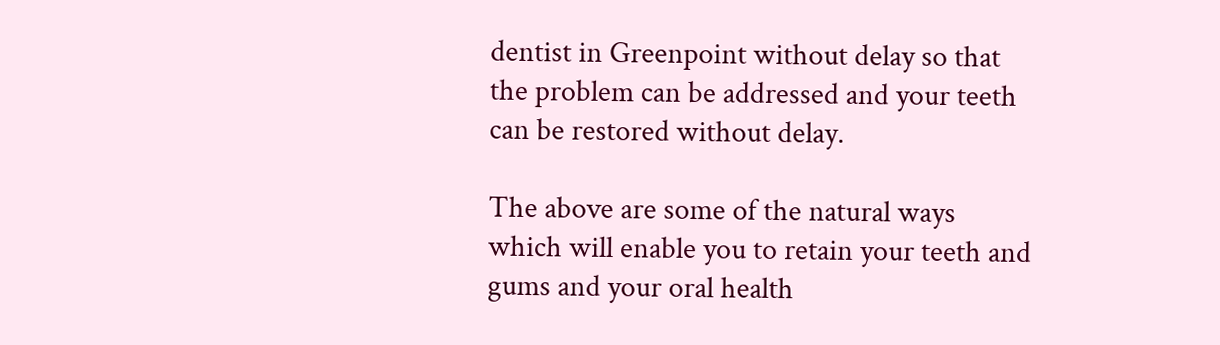dentist in Greenpoint without delay so that the problem can be addressed and your teeth can be restored without delay.

The above are some of the natural ways which will enable you to retain your teeth and gums and your oral health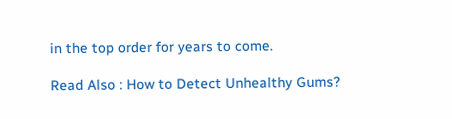in the top order for years to come.

Read Also : How to Detect Unhealthy Gums?